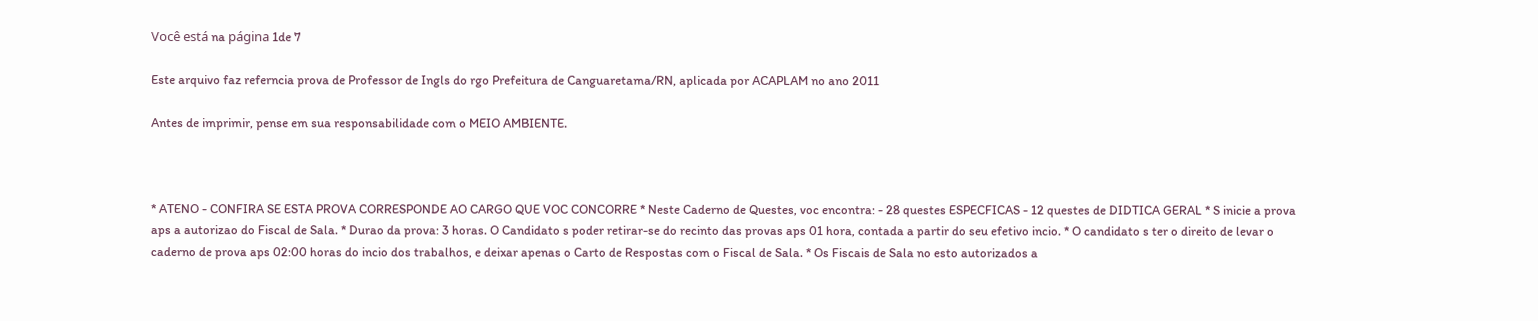Você está na página 1de 7

Este arquivo faz referncia prova de Professor de Ingls do rgo Prefeitura de Canguaretama/RN, aplicada por ACAPLAM no ano 2011

Antes de imprimir, pense em sua responsabilidade com o MEIO AMBIENTE.



* ATENO - CONFIRA SE ESTA PROVA CORRESPONDE AO CARGO QUE VOC CONCORRE * Neste Caderno de Questes, voc encontra: - 28 questes ESPECFICAS - 12 questes de DIDTICA GERAL * S inicie a prova aps a autorizao do Fiscal de Sala. * Durao da prova: 3 horas. O Candidato s poder retirar-se do recinto das provas aps 01 hora, contada a partir do seu efetivo incio. * O candidato s ter o direito de levar o caderno de prova aps 02:00 horas do incio dos trabalhos, e deixar apenas o Carto de Respostas com o Fiscal de Sala. * Os Fiscais de Sala no esto autorizados a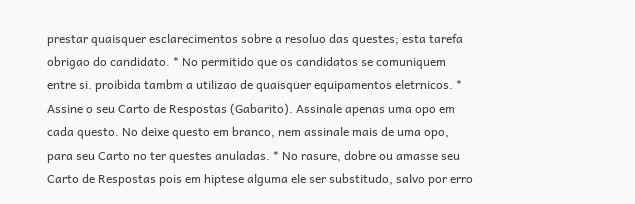prestar quaisquer esclarecimentos sobre a resoluo das questes; esta tarefa obrigao do candidato. * No permitido que os candidatos se comuniquem entre si. proibida tambm a utilizao de quaisquer equipamentos eletrnicos. * Assine o seu Carto de Respostas (Gabarito). Assinale apenas uma opo em cada questo. No deixe questo em branco, nem assinale mais de uma opo, para seu Carto no ter questes anuladas. * No rasure, dobre ou amasse seu Carto de Respostas pois em hiptese alguma ele ser substitudo, salvo por erro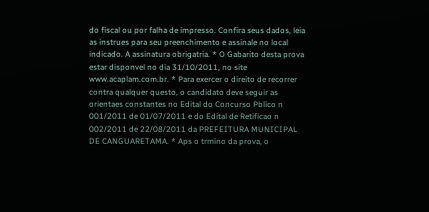do fiscal ou por falha de impresso. Confira seus dados, leia as instrues para seu preenchimento e assinale no local indicado. A assinatura obrigatria. * O Gabarito desta prova estar disponvel no dia 31/10/2011, no site www.acaplam.com.br. * Para exercer o direito de recorrer contra qualquer questo, o candidato deve seguir as orientaes constantes no Edital do Concurso Pblico n 001/2011 de 01/07/2011 e do Edital de Retificao n 002/2011 de 22/08/2011 da PREFEITURA MUNICIPAL DE CANGUARETAMA. * Aps o trmino da prova, o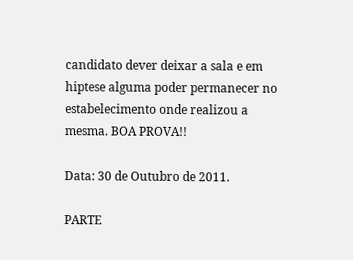candidato dever deixar a sala e em hiptese alguma poder permanecer no estabelecimento onde realizou a mesma. BOA PROVA!!

Data: 30 de Outubro de 2011.

PARTE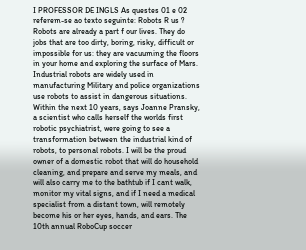I PROFESSOR DE INGLS As questes 01 e 02 referem-se ao texto seguinte: Robots R us ? Robots are already a part f our lives. They do jobs that are too dirty, boring, risky, difficult or impossible for us: they are vacuuming the floors in your home and exploring the surface of Mars. Industrial robots are widely used in manufacturing Military and police organizations use robots to assist in dangerous situations. Within the next 10 years, says Joanne Pransky, a scientist who calls herself the worlds first robotic psychiatrist, were going to see a transformation between the industrial kind of robots, to personal robots. I will be the proud owner of a domestic robot that will do household cleaning, and prepare and serve my meals, and will also carry me to the bathtub if I cant walk, monitor my vital signs, and if I need a medical specialist from a distant town, will remotely become his or her eyes, hands, and ears. The 10th annual RoboCup soccer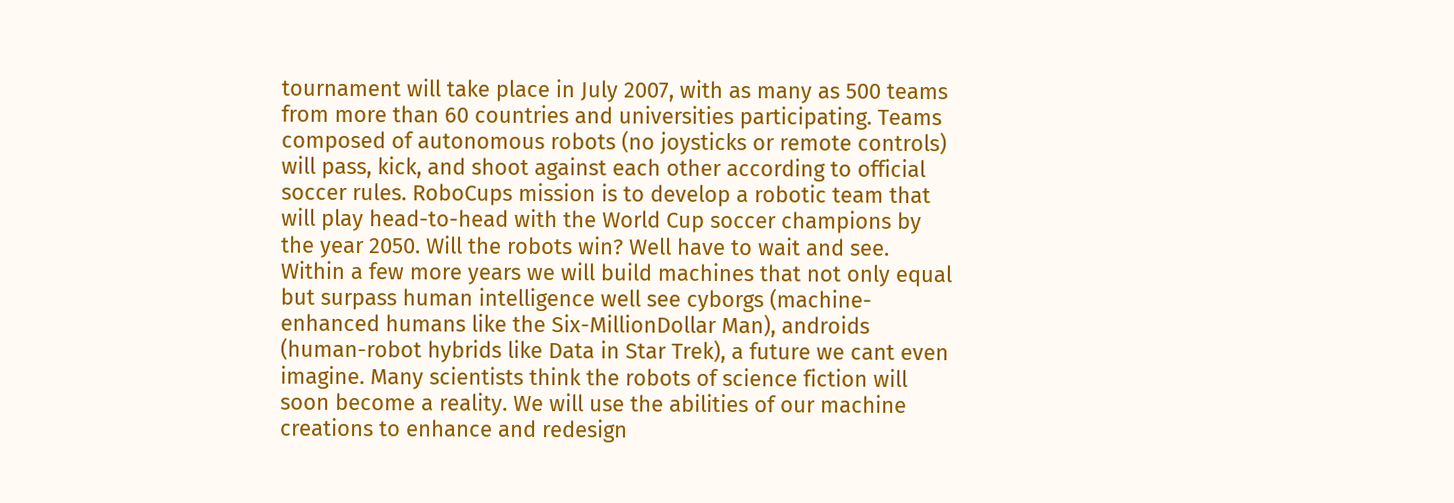tournament will take place in July 2007, with as many as 500 teams from more than 60 countries and universities participating. Teams composed of autonomous robots (no joysticks or remote controls) will pass, kick, and shoot against each other according to official soccer rules. RoboCups mission is to develop a robotic team that will play head-to-head with the World Cup soccer champions by the year 2050. Will the robots win? Well have to wait and see. Within a few more years we will build machines that not only equal but surpass human intelligence well see cyborgs (machine-enhanced humans like the Six-MillionDollar Man), androids (human-robot hybrids like Data in Star Trek), a future we cant even imagine. Many scientists think the robots of science fiction will soon become a reality. We will use the abilities of our machine creations to enhance and redesign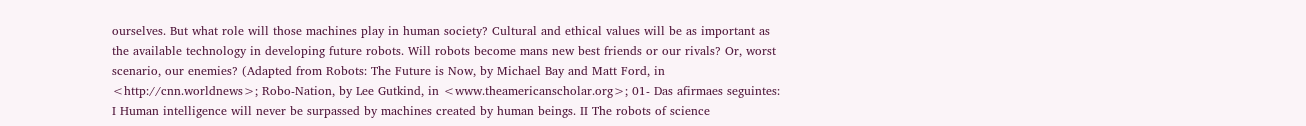ourselves. But what role will those machines play in human society? Cultural and ethical values will be as important as the available technology in developing future robots. Will robots become mans new best friends or our rivals? Or, worst scenario, our enemies? (Adapted from Robots: The Future is Now, by Michael Bay and Matt Ford, in <http://cnn.worldnews>; Robo-Nation, by Lee Gutkind, in <www.theamericanscholar.org>; 01- Das afirmaes seguintes: I Human intelligence will never be surpassed by machines created by human beings. II The robots of science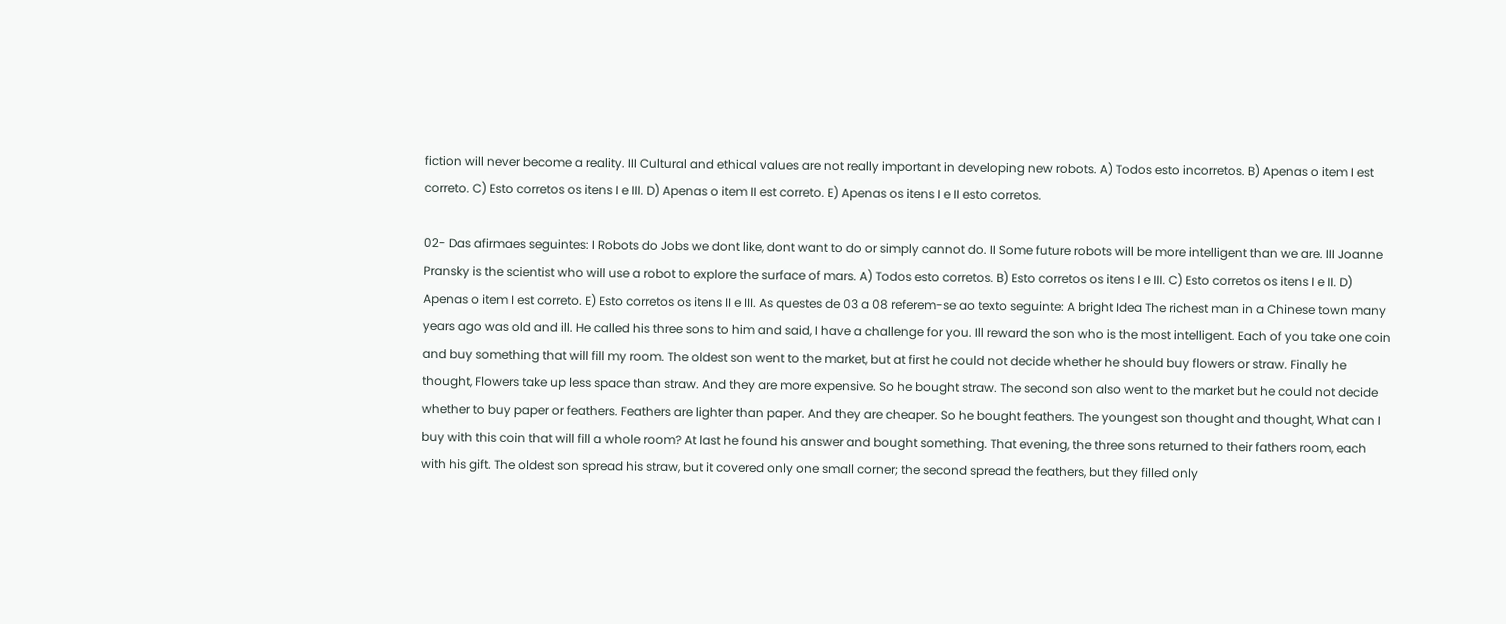fiction will never become a reality. III Cultural and ethical values are not really important in developing new robots. A) Todos esto incorretos. B) Apenas o item I est correto. C) Esto corretos os itens I e III. D) Apenas o item II est correto. E) Apenas os itens I e II esto corretos.

02- Das afirmaes seguintes: I Robots do Jobs we dont like, dont want to do or simply cannot do. II Some future robots will be more intelligent than we are. III Joanne Pransky is the scientist who will use a robot to explore the surface of mars. A) Todos esto corretos. B) Esto corretos os itens I e III. C) Esto corretos os itens I e II. D) Apenas o item I est correto. E) Esto corretos os itens II e III. As questes de 03 a 08 referem-se ao texto seguinte: A bright Idea The richest man in a Chinese town many years ago was old and ill. He called his three sons to him and said, I have a challenge for you. Ill reward the son who is the most intelligent. Each of you take one coin and buy something that will fill my room. The oldest son went to the market, but at first he could not decide whether he should buy flowers or straw. Finally he thought, Flowers take up less space than straw. And they are more expensive. So he bought straw. The second son also went to the market but he could not decide whether to buy paper or feathers. Feathers are lighter than paper. And they are cheaper. So he bought feathers. The youngest son thought and thought, What can I buy with this coin that will fill a whole room? At last he found his answer and bought something. That evening, the three sons returned to their fathers room, each with his gift. The oldest son spread his straw, but it covered only one small corner; the second spread the feathers, but they filled only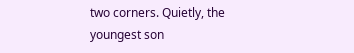two corners. Quietly, the youngest son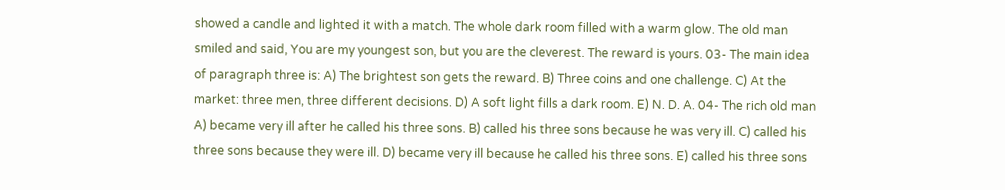showed a candle and lighted it with a match. The whole dark room filled with a warm glow. The old man smiled and said, You are my youngest son, but you are the cleverest. The reward is yours. 03- The main idea of paragraph three is: A) The brightest son gets the reward. B) Three coins and one challenge. C) At the market: three men, three different decisions. D) A soft light fills a dark room. E) N. D. A. 04- The rich old man A) became very ill after he called his three sons. B) called his three sons because he was very ill. C) called his three sons because they were ill. D) became very ill because he called his three sons. E) called his three sons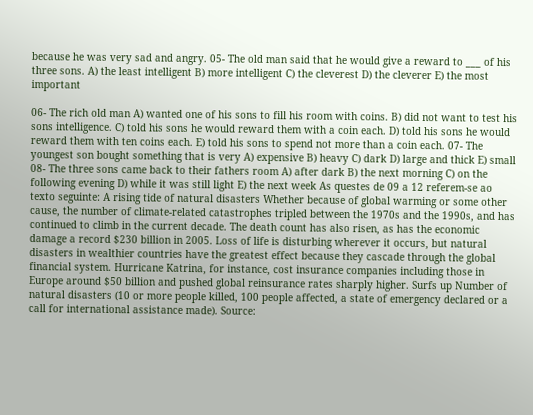because he was very sad and angry. 05- The old man said that he would give a reward to ___ of his three sons. A) the least intelligent B) more intelligent C) the cleverest D) the cleverer E) the most important

06- The rich old man A) wanted one of his sons to fill his room with coins. B) did not want to test his sons intelligence. C) told his sons he would reward them with a coin each. D) told his sons he would reward them with ten coins each. E) told his sons to spend not more than a coin each. 07- The youngest son bought something that is very A) expensive B) heavy C) dark D) large and thick E) small 08- The three sons came back to their fathers room A) after dark B) the next morning C) on the following evening D) while it was still light E) the next week As questes de 09 a 12 referem-se ao texto seguinte: A rising tide of natural disasters Whether because of global warming or some other cause, the number of climate-related catastrophes tripled between the 1970s and the 1990s, and has continued to climb in the current decade. The death count has also risen, as has the economic damage a record $230 billion in 2005. Loss of life is disturbing wherever it occurs, but natural disasters in wealthier countries have the greatest effect because they cascade through the global financial system. Hurricane Katrina, for instance, cost insurance companies including those in Europe around $50 billion and pushed global reinsurance rates sharply higher. Surfs up Number of natural disasters (10 or more people killed, 100 people affected, a state of emergency declared or a call for international assistance made). Source: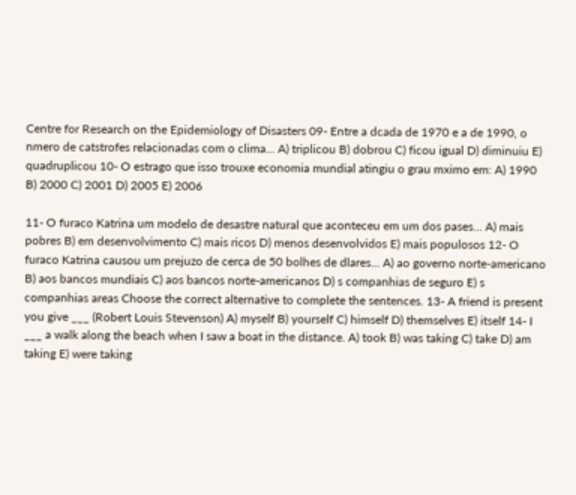Centre for Research on the Epidemiology of Disasters 09- Entre a dcada de 1970 e a de 1990, o nmero de catstrofes relacionadas com o clima... A) triplicou B) dobrou C) ficou igual D) diminuiu E) quadruplicou 10- O estrago que isso trouxe economia mundial atingiu o grau mximo em: A) 1990 B) 2000 C) 2001 D) 2005 E) 2006

11- O furaco Katrina um modelo de desastre natural que aconteceu em um dos pases... A) mais pobres B) em desenvolvimento C) mais ricos D) menos desenvolvidos E) mais populosos 12- O furaco Katrina causou um prejuzo de cerca de 50 bolhes de dlares... A) ao governo norte-americano B) aos bancos mundiais C) aos bancos norte-americanos D) s companhias de seguro E) s companhias areas Choose the correct alternative to complete the sentences. 13- A friend is present you give ___ (Robert Louis Stevenson) A) myself B) yourself C) himself D) themselves E) itself 14- I ___ a walk along the beach when I saw a boat in the distance. A) took B) was taking C) take D) am taking E) were taking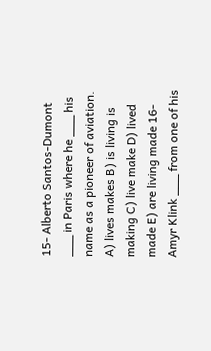15- Alberto Santos-Dumont ___ in Paris where he ___ his name as a pioneer of aviation. A) lives makes B) is living is making C) live make D) lived made E) are living made 16- Amyr Klink ___ from one of his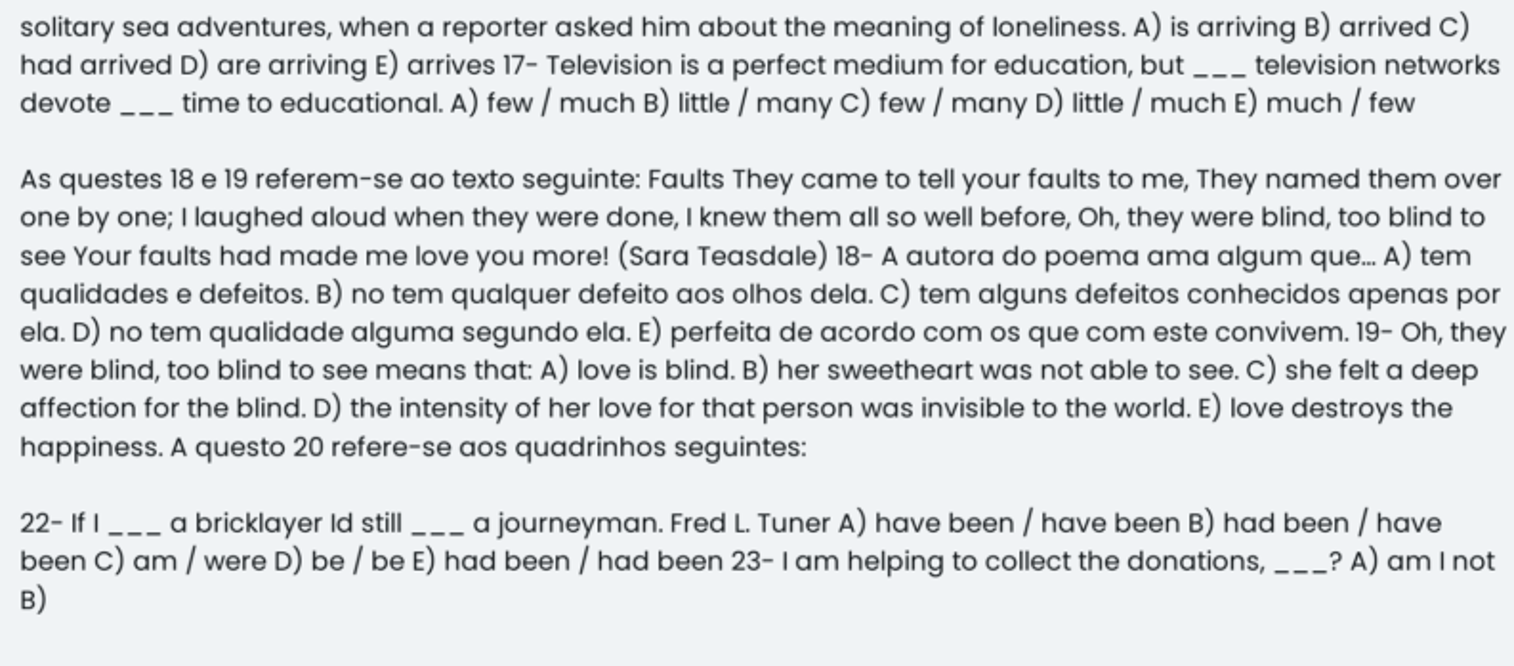solitary sea adventures, when a reporter asked him about the meaning of loneliness. A) is arriving B) arrived C) had arrived D) are arriving E) arrives 17- Television is a perfect medium for education, but ___ television networks devote ___ time to educational. A) few / much B) little / many C) few / many D) little / much E) much / few

As questes 18 e 19 referem-se ao texto seguinte: Faults They came to tell your faults to me, They named them over one by one; I laughed aloud when they were done, I knew them all so well before, Oh, they were blind, too blind to see Your faults had made me love you more! (Sara Teasdale) 18- A autora do poema ama algum que... A) tem qualidades e defeitos. B) no tem qualquer defeito aos olhos dela. C) tem alguns defeitos conhecidos apenas por ela. D) no tem qualidade alguma segundo ela. E) perfeita de acordo com os que com este convivem. 19- Oh, they were blind, too blind to see means that: A) love is blind. B) her sweetheart was not able to see. C) she felt a deep affection for the blind. D) the intensity of her love for that person was invisible to the world. E) love destroys the happiness. A questo 20 refere-se aos quadrinhos seguintes:

22- If I ___ a bricklayer Id still ___ a journeyman. Fred L. Tuner A) have been / have been B) had been / have been C) am / were D) be / be E) had been / had been 23- I am helping to collect the donations, ___? A) am I not B)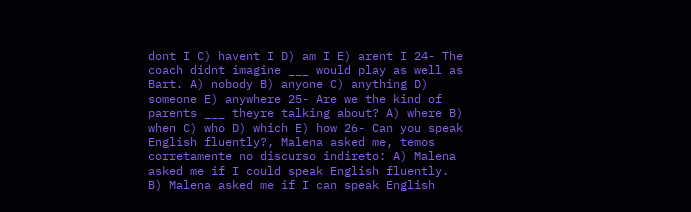dont I C) havent I D) am I E) arent I 24- The coach didnt imagine ___ would play as well as Bart. A) nobody B) anyone C) anything D) someone E) anywhere 25- Are we the kind of parents ___ theyre talking about? A) where B) when C) who D) which E) how 26- Can you speak English fluently?, Malena asked me, temos corretamente no discurso indireto: A) Malena asked me if I could speak English fluently. B) Malena asked me if I can speak English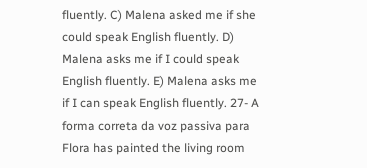fluently. C) Malena asked me if she could speak English fluently. D) Malena asks me if I could speak English fluently. E) Malena asks me if I can speak English fluently. 27- A forma correta da voz passiva para Flora has painted the living room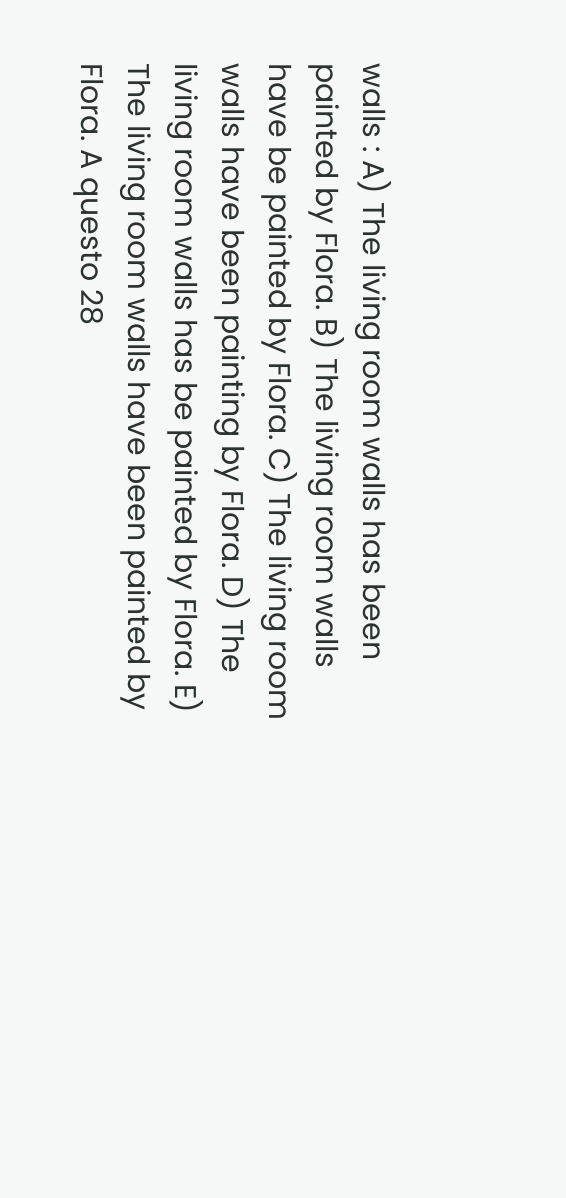walls : A) The living room walls has been painted by Flora. B) The living room walls have be painted by Flora. C) The living room walls have been painting by Flora. D) The living room walls has be painted by Flora. E) The living room walls have been painted by Flora. A questo 28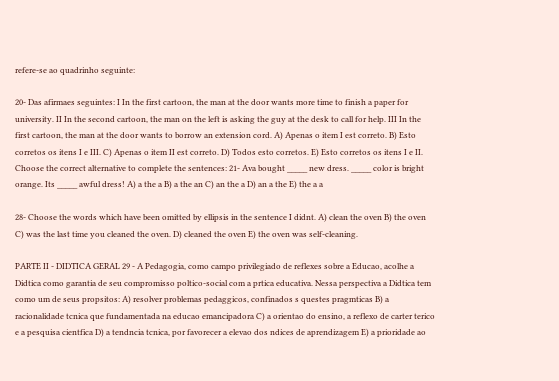refere-se ao quadrinho seguinte:

20- Das afirmaes seguintes: I In the first cartoon, the man at the door wants more time to finish a paper for university. II In the second cartoon, the man on the left is asking the guy at the desk to call for help. III In the first cartoon, the man at the door wants to borrow an extension cord. A) Apenas o item I est correto. B) Esto corretos os itens I e III. C) Apenas o item II est correto. D) Todos esto corretos. E) Esto corretos os itens I e II. Choose the correct alternative to complete the sentences: 21- Ava bought _____ new dress. _____ color is bright orange. Its _____ awful dress! A) a the a B) a the an C) an the a D) an a the E) the a a

28- Choose the words which have been omitted by ellipsis in the sentence I didnt. A) clean the oven B) the oven C) was the last time you cleaned the oven. D) cleaned the oven E) the oven was self-cleaning.

PARTE II - DIDTICA GERAL 29 - A Pedagogia, como campo privilegiado de reflexes sobre a Educao, acolhe a Didtica como garantia de seu compromisso poltico-social com a prtica educativa. Nessa perspectiva a Didtica tem como um de seus propsitos: A) resolver problemas pedaggicos, confinados s questes pragmticas B) a racionalidade tcnica que fundamentada na educao emancipadora C) a orientao do ensino, a reflexo de carter terico e a pesquisa cientfica D) a tendncia tcnica, por favorecer a elevao dos ndices de aprendizagem E) a prioridade ao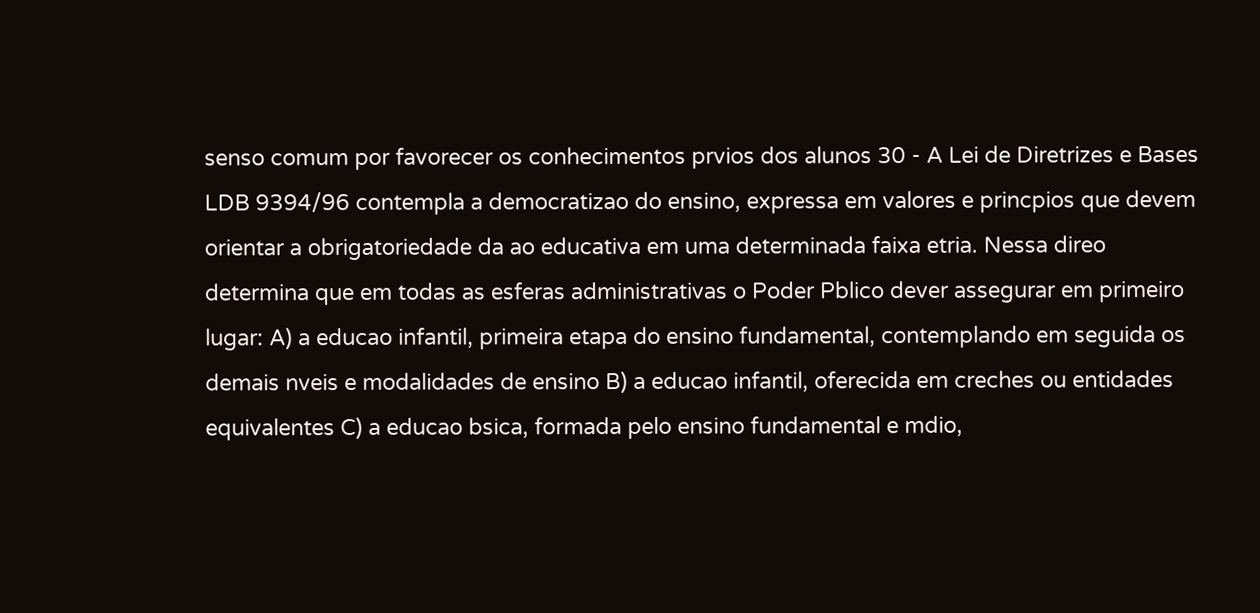senso comum por favorecer os conhecimentos prvios dos alunos 30 - A Lei de Diretrizes e Bases LDB 9394/96 contempla a democratizao do ensino, expressa em valores e princpios que devem orientar a obrigatoriedade da ao educativa em uma determinada faixa etria. Nessa direo determina que em todas as esferas administrativas o Poder Pblico dever assegurar em primeiro lugar: A) a educao infantil, primeira etapa do ensino fundamental, contemplando em seguida os demais nveis e modalidades de ensino B) a educao infantil, oferecida em creches ou entidades equivalentes C) a educao bsica, formada pelo ensino fundamental e mdio,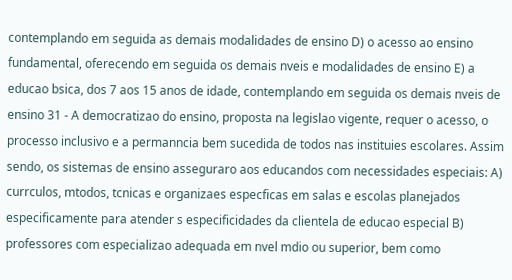contemplando em seguida as demais modalidades de ensino D) o acesso ao ensino fundamental, oferecendo em seguida os demais nveis e modalidades de ensino E) a educao bsica, dos 7 aos 15 anos de idade, contemplando em seguida os demais nveis de ensino 31 - A democratizao do ensino, proposta na legislao vigente, requer o acesso, o processo inclusivo e a permanncia bem sucedida de todos nas instituies escolares. Assim sendo, os sistemas de ensino asseguraro aos educandos com necessidades especiais: A) currculos, mtodos, tcnicas e organizaes especficas em salas e escolas planejados especificamente para atender s especificidades da clientela de educao especial B) professores com especializao adequada em nvel mdio ou superior, bem como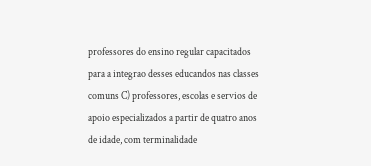professores do ensino regular capacitados para a integrao desses educandos nas classes comuns C) professores, escolas e servios de apoio especializados a partir de quatro anos de idade, com terminalidade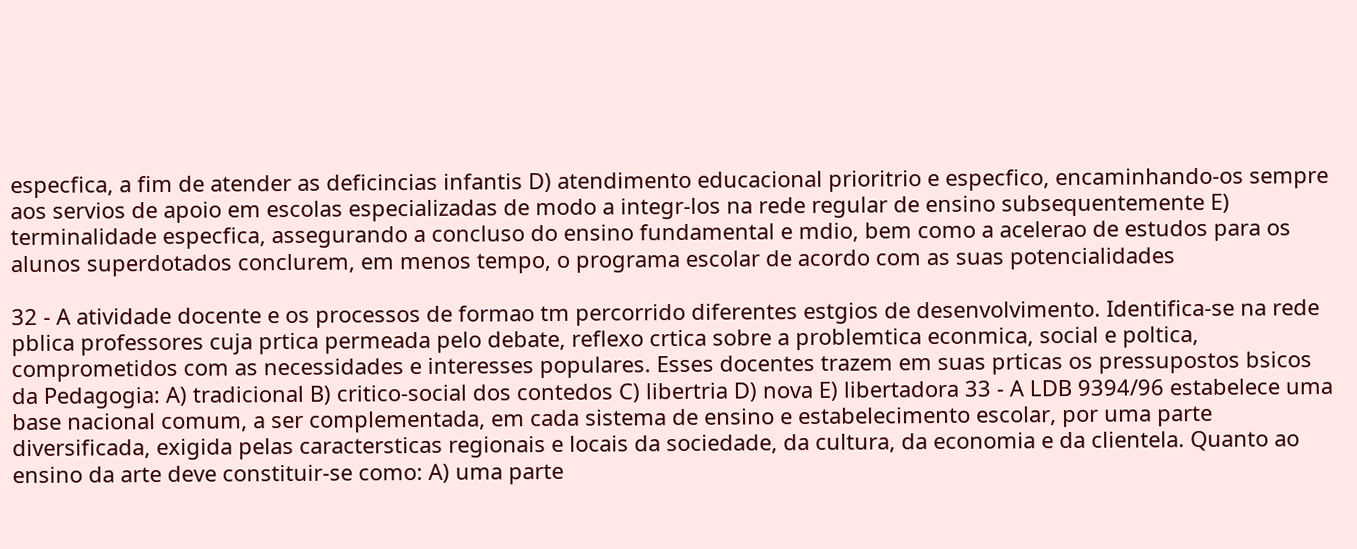especfica, a fim de atender as deficincias infantis D) atendimento educacional prioritrio e especfico, encaminhando-os sempre aos servios de apoio em escolas especializadas de modo a integr-los na rede regular de ensino subsequentemente E) terminalidade especfica, assegurando a concluso do ensino fundamental e mdio, bem como a acelerao de estudos para os alunos superdotados conclurem, em menos tempo, o programa escolar de acordo com as suas potencialidades

32 - A atividade docente e os processos de formao tm percorrido diferentes estgios de desenvolvimento. Identifica-se na rede pblica professores cuja prtica permeada pelo debate, reflexo crtica sobre a problemtica econmica, social e poltica, comprometidos com as necessidades e interesses populares. Esses docentes trazem em suas prticas os pressupostos bsicos da Pedagogia: A) tradicional B) critico-social dos contedos C) libertria D) nova E) libertadora 33 - A LDB 9394/96 estabelece uma base nacional comum, a ser complementada, em cada sistema de ensino e estabelecimento escolar, por uma parte diversificada, exigida pelas caractersticas regionais e locais da sociedade, da cultura, da economia e da clientela. Quanto ao ensino da arte deve constituir-se como: A) uma parte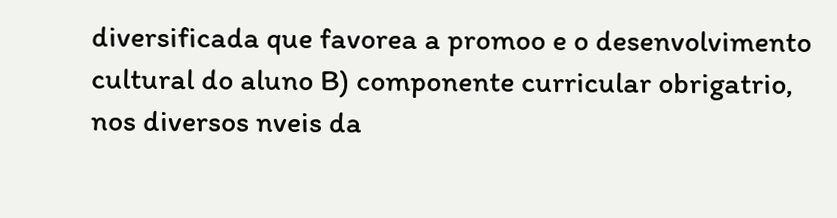diversificada que favorea a promoo e o desenvolvimento cultural do aluno B) componente curricular obrigatrio, nos diversos nveis da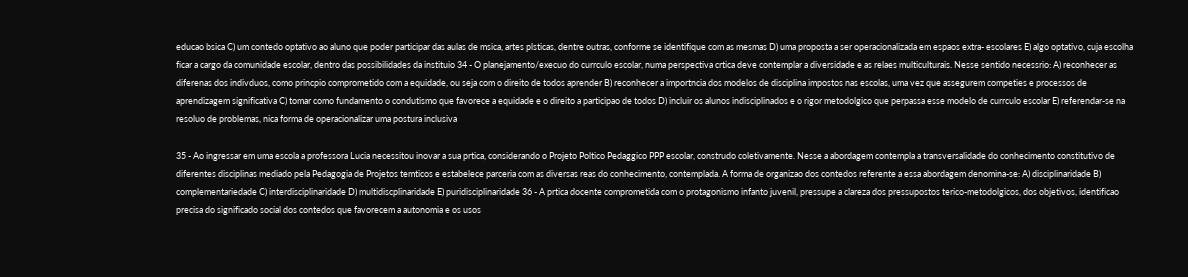educao bsica C) um contedo optativo ao aluno que poder participar das aulas de msica, artes plsticas, dentre outras, conforme se identifique com as mesmas D) uma proposta a ser operacionalizada em espaos extra- escolares E) algo optativo, cuja escolha ficar a cargo da comunidade escolar, dentro das possibilidades da instituio 34 - O planejamento/execuo do currculo escolar, numa perspectiva crtica deve contemplar a diversidade e as relaes multiculturais. Nesse sentido necessrio: A) reconhecer as diferenas dos indivduos, como princpio comprometido com a equidade, ou seja com o direito de todos aprender B) reconhecer a importncia dos modelos de disciplina impostos nas escolas, uma vez que assegurem competies e processos de aprendizagem significativa C) tomar como fundamento o condutismo que favorece a equidade e o direito a participao de todos D) incluir os alunos indisciplinados e o rigor metodolgico que perpassa esse modelo de currculo escolar E) referendar-se na resoluo de problemas, nica forma de operacionalizar uma postura inclusiva

35 - Ao ingressar em uma escola a professora Lucia necessitou inovar a sua prtica, considerando o Projeto Poltico Pedaggico PPP escolar, construdo coletivamente. Nesse a abordagem contempla a transversalidade do conhecimento constitutivo de diferentes disciplinas mediado pela Pedagogia de Projetos temticos e estabelece parceria com as diversas reas do conhecimento, contemplada. A forma de organizao dos contedos referente a essa abordagem denomina-se: A) disciplinaridade B) complementariedade C) interdisciplinaridade D) multidiscplinaridade E) puridisciplinaridade 36 - A prtica docente comprometida com o protagonismo infanto juvenil, pressupe a clareza dos pressupostos terico-metodolgicos, dos objetivos, identificao precisa do significado social dos contedos que favorecem a autonomia e os usos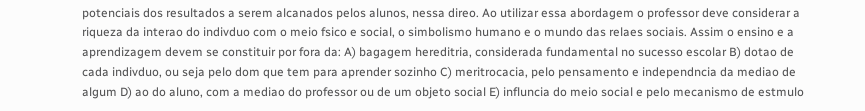potenciais dos resultados a serem alcanados pelos alunos, nessa direo. Ao utilizar essa abordagem o professor deve considerar a riqueza da interao do indivduo com o meio fsico e social, o simbolismo humano e o mundo das relaes sociais. Assim o ensino e a aprendizagem devem se constituir por fora da: A) bagagem hereditria, considerada fundamental no sucesso escolar B) dotao de cada indivduo, ou seja pelo dom que tem para aprender sozinho C) meritrocacia, pelo pensamento e independncia da mediao de algum D) ao do aluno, com a mediao do professor ou de um objeto social E) influncia do meio social e pelo mecanismo de estmulo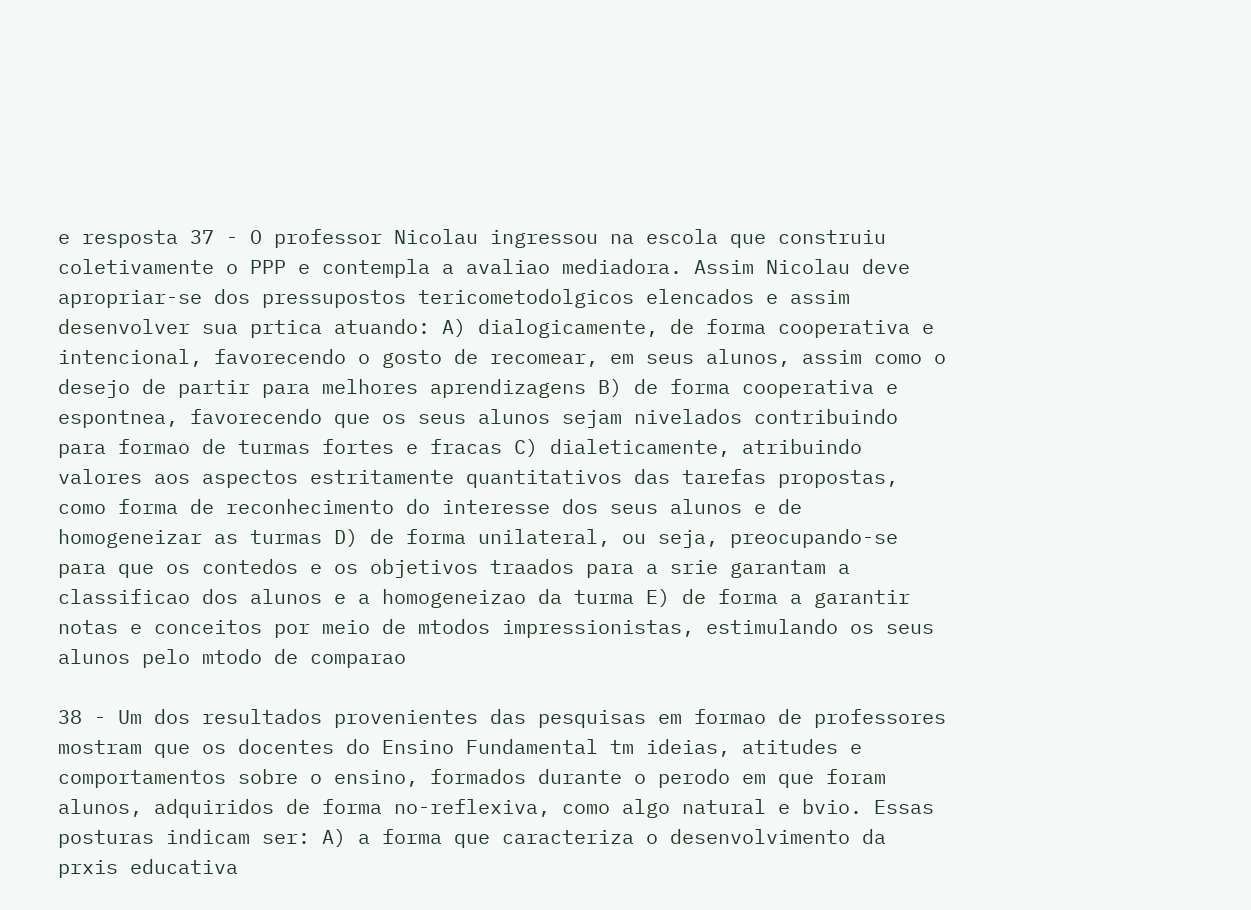e resposta 37 - O professor Nicolau ingressou na escola que construiu coletivamente o PPP e contempla a avaliao mediadora. Assim Nicolau deve apropriar-se dos pressupostos tericometodolgicos elencados e assim desenvolver sua prtica atuando: A) dialogicamente, de forma cooperativa e intencional, favorecendo o gosto de recomear, em seus alunos, assim como o desejo de partir para melhores aprendizagens B) de forma cooperativa e espontnea, favorecendo que os seus alunos sejam nivelados contribuindo para formao de turmas fortes e fracas C) dialeticamente, atribuindo valores aos aspectos estritamente quantitativos das tarefas propostas, como forma de reconhecimento do interesse dos seus alunos e de homogeneizar as turmas D) de forma unilateral, ou seja, preocupando-se para que os contedos e os objetivos traados para a srie garantam a classificao dos alunos e a homogeneizao da turma E) de forma a garantir notas e conceitos por meio de mtodos impressionistas, estimulando os seus alunos pelo mtodo de comparao

38 - Um dos resultados provenientes das pesquisas em formao de professores mostram que os docentes do Ensino Fundamental tm ideias, atitudes e comportamentos sobre o ensino, formados durante o perodo em que foram alunos, adquiridos de forma no-reflexiva, como algo natural e bvio. Essas posturas indicam ser: A) a forma que caracteriza o desenvolvimento da prxis educativa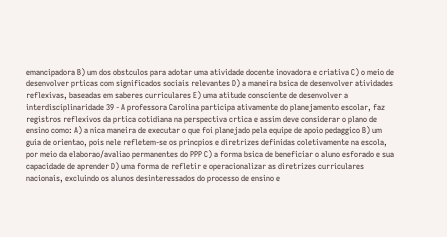emancipadora B) um dos obstculos para adotar uma atividade docente inovadora e criativa C) o meio de desenvolver prticas com significados sociais relevantes D) a maneira bsica de desenvolver atividades reflexivas, baseadas em saberes curriculares E) uma atitude consciente de desenvolver a interdisciplinaridade 39 - A professora Carolina participa ativamente do planejamento escolar, faz registros reflexivos da prtica cotidiana na perspectiva crtica e assim deve considerar o plano de ensino como: A) a nica maneira de executar o que foi planejado pela equipe de apoio pedaggico B) um guia de orientao, pois nele refletem-se os princpios e diretrizes definidas coletivamente na escola, por meio da elaborao/avaliao permanentes do PPP C) a forma bsica de beneficiar o aluno esforado e sua capacidade de aprender D) uma forma de refletir e operacionalizar as diretrizes curriculares nacionais, excluindo os alunos desinteressados do processo de ensino e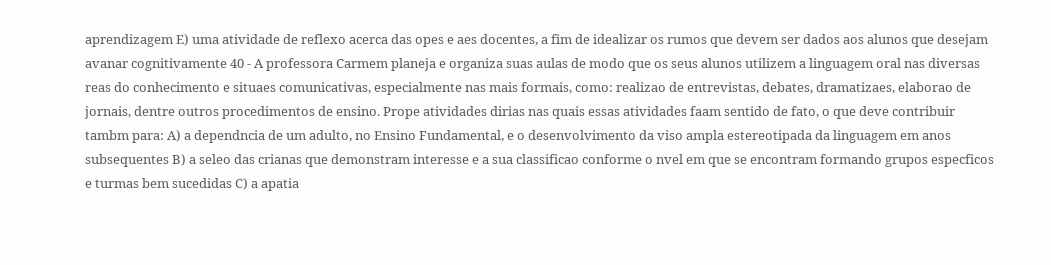aprendizagem E) uma atividade de reflexo acerca das opes e aes docentes, a fim de idealizar os rumos que devem ser dados aos alunos que desejam avanar cognitivamente 40 - A professora Carmem planeja e organiza suas aulas de modo que os seus alunos utilizem a linguagem oral nas diversas reas do conhecimento e situaes comunicativas, especialmente nas mais formais, como: realizao de entrevistas, debates, dramatizaes, elaborao de jornais, dentre outros procedimentos de ensino. Prope atividades dirias nas quais essas atividades faam sentido de fato, o que deve contribuir tambm para: A) a dependncia de um adulto, no Ensino Fundamental, e o desenvolvimento da viso ampla estereotipada da linguagem em anos subsequentes B) a seleo das crianas que demonstram interesse e a sua classificao conforme o nvel em que se encontram formando grupos especficos e turmas bem sucedidas C) a apatia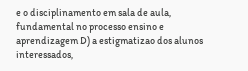e o disciplinamento em sala de aula, fundamental no processo ensino e aprendizagem D) a estigmatizao dos alunos interessados,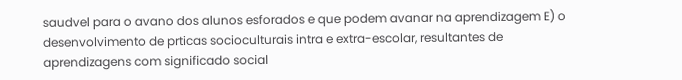saudvel para o avano dos alunos esforados e que podem avanar na aprendizagem E) o desenvolvimento de prticas socioculturais intra e extra-escolar, resultantes de aprendizagens com significado social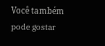Você também pode gostar